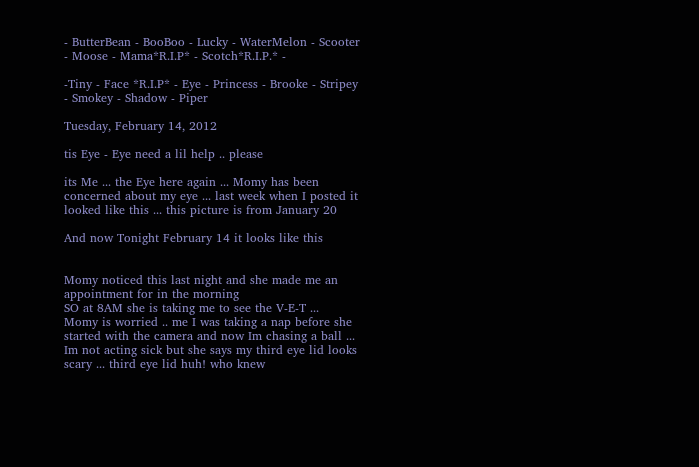- ButterBean - BooBoo - Lucky - WaterMelon - Scooter - Moose - Mama*R.I.P* - Scotch*R.I.P.* -

-Tiny - Face *R.I.P* - Eye - Princess - Brooke - Stripey - Smokey - Shadow - Piper

Tuesday, February 14, 2012

tis Eye - Eye need a lil help .. please

its Me ... the Eye here again ... Momy has been concerned about my eye ... last week when I posted it looked like this ... this picture is from January 20

And now Tonight February 14 it looks like this


Momy noticed this last night and she made me an appointment for in the morning
SO at 8AM she is taking me to see the V-E-T ...
Momy is worried .. me I was taking a nap before she started with the camera and now Im chasing a ball ... Im not acting sick but she says my third eye lid looks scary ... third eye lid huh! who knew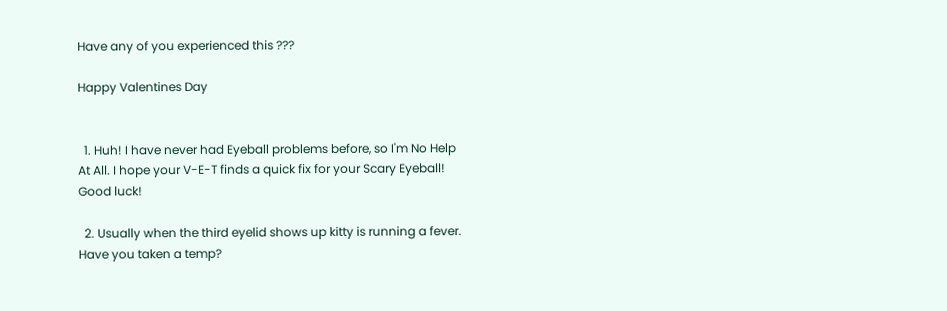Have any of you experienced this ???

Happy Valentines Day


  1. Huh! I have never had Eyeball problems before, so I'm No Help At All. I hope your V-E-T finds a quick fix for your Scary Eyeball! Good luck!

  2. Usually when the third eyelid shows up kitty is running a fever. Have you taken a temp?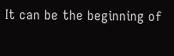It can be the beginning of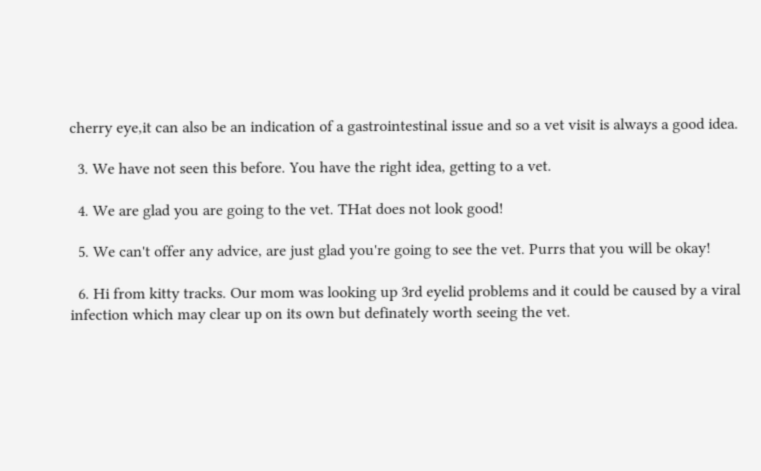cherry eye,it can also be an indication of a gastrointestinal issue and so a vet visit is always a good idea.

  3. We have not seen this before. You have the right idea, getting to a vet.

  4. We are glad you are going to the vet. THat does not look good!

  5. We can't offer any advice, are just glad you're going to see the vet. Purrs that you will be okay!

  6. Hi from kitty tracks. Our mom was looking up 3rd eyelid problems and it could be caused by a viral infection which may clear up on its own but definately worth seeing the vet.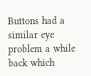Buttons had a similar eye problem a while back which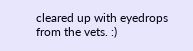cleared up with eyedrops from the vets. :)